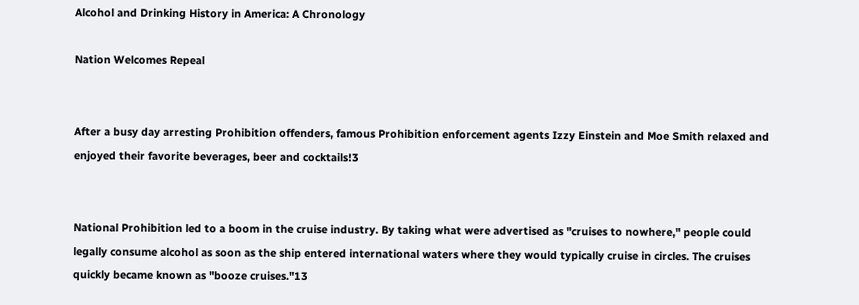Alcohol and Drinking History in America: A Chronology

Nation Welcomes Repeal


After a busy day arresting Prohibition offenders, famous Prohibition enforcement agents Izzy Einstein and Moe Smith relaxed and enjoyed their favorite beverages, beer and cocktails!3


National Prohibition led to a boom in the cruise industry. By taking what were advertised as "cruises to nowhere," people could legally consume alcohol as soon as the ship entered international waters where they would typically cruise in circles. The cruises quickly became known as "booze cruises."13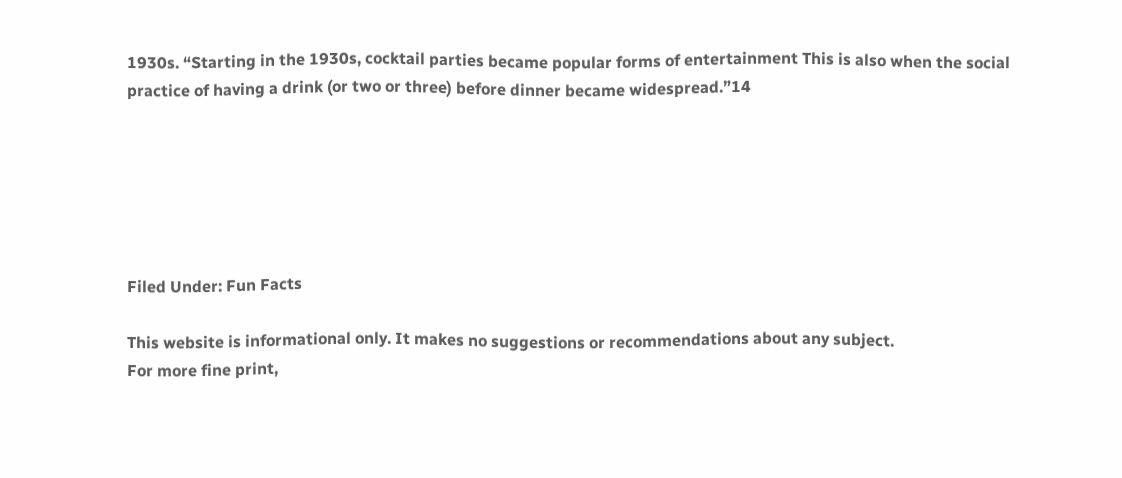1930s. “Starting in the 1930s, cocktail parties became popular forms of entertainment This is also when the social practice of having a drink (or two or three) before dinner became widespread.”14






Filed Under: Fun Facts

This website is informational only. It makes no suggestions or recommendations about any subject.
For more fine print,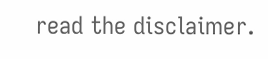read the disclaimer.